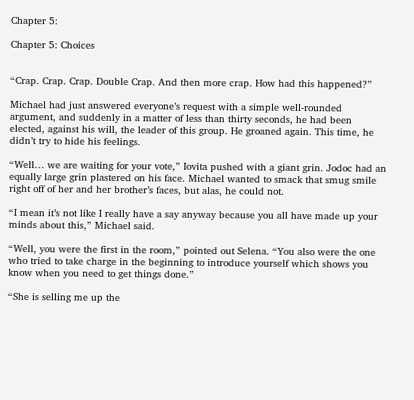Chapter 5:

Chapter 5: Choices


“Crap. Crap. Crap. Double Crap. And then more crap. How had this happened?”

Michael had just answered everyone’s request with a simple well-rounded argument, and suddenly in a matter of less than thirty seconds, he had been elected, against his will, the leader of this group. He groaned again. This time, he didn’t try to hide his feelings.

“Well… we are waiting for your vote,” Iovita pushed with a giant grin. Jodoc had an equally large grin plastered on his face. Michael wanted to smack that smug smile right off of her and her brother’s faces, but alas, he could not.

“I mean it’s not like I really have a say anyway because you all have made up your minds about this,” Michael said.

“Well, you were the first in the room,” pointed out Selena. “You also were the one who tried to take charge in the beginning to introduce yourself which shows you know when you need to get things done.”

“She is selling me up the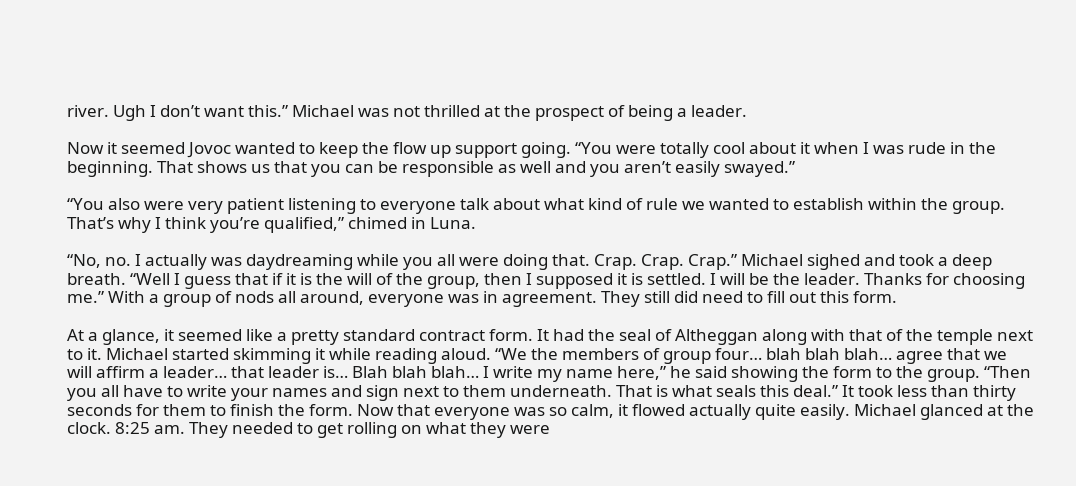river. Ugh I don’t want this.” Michael was not thrilled at the prospect of being a leader.

Now it seemed Jovoc wanted to keep the flow up support going. “You were totally cool about it when I was rude in the beginning. That shows us that you can be responsible as well and you aren’t easily swayed.”

“You also were very patient listening to everyone talk about what kind of rule we wanted to establish within the group. That’s why I think you’re qualified,” chimed in Luna.

“No, no. I actually was daydreaming while you all were doing that. Crap. Crap. Crap.” Michael sighed and took a deep breath. “Well I guess that if it is the will of the group, then I supposed it is settled. I will be the leader. Thanks for choosing me.” With a group of nods all around, everyone was in agreement. They still did need to fill out this form.

At a glance, it seemed like a pretty standard contract form. It had the seal of Altheggan along with that of the temple next to it. Michael started skimming it while reading aloud. “We the members of group four… blah blah blah… agree that we will affirm a leader… that leader is… Blah blah blah… I write my name here,” he said showing the form to the group. “Then you all have to write your names and sign next to them underneath. That is what seals this deal.” It took less than thirty seconds for them to finish the form. Now that everyone was so calm, it flowed actually quite easily. Michael glanced at the clock. 8:25 am. They needed to get rolling on what they were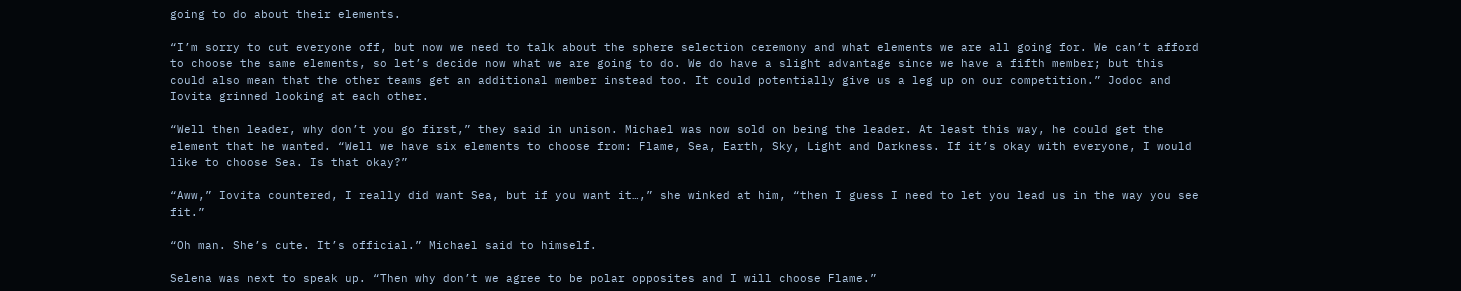going to do about their elements.

“I’m sorry to cut everyone off, but now we need to talk about the sphere selection ceremony and what elements we are all going for. We can’t afford to choose the same elements, so let’s decide now what we are going to do. We do have a slight advantage since we have a fifth member; but this could also mean that the other teams get an additional member instead too. It could potentially give us a leg up on our competition.” Jodoc and Iovita grinned looking at each other.

“Well then leader, why don’t you go first,” they said in unison. Michael was now sold on being the leader. At least this way, he could get the element that he wanted. “Well we have six elements to choose from: Flame, Sea, Earth, Sky, Light and Darkness. If it’s okay with everyone, I would like to choose Sea. Is that okay?”

“Aww,” Iovita countered, I really did want Sea, but if you want it…,” she winked at him, “then I guess I need to let you lead us in the way you see fit.”

“Oh man. She’s cute. It’s official.” Michael said to himself.

Selena was next to speak up. “Then why don’t we agree to be polar opposites and I will choose Flame.”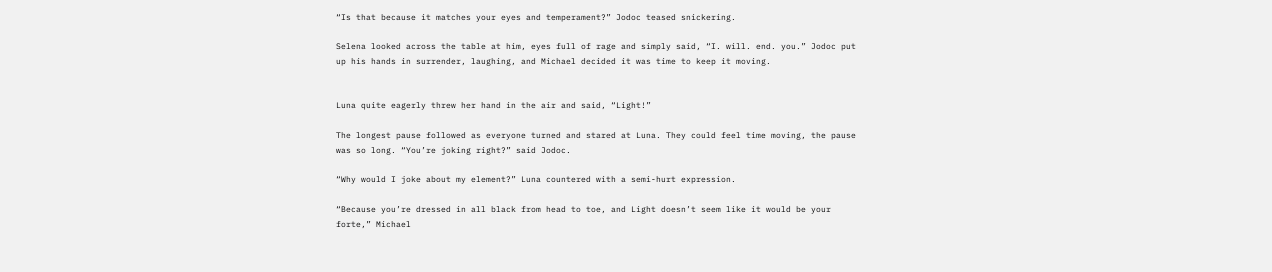“Is that because it matches your eyes and temperament?” Jodoc teased snickering.

Selena looked across the table at him, eyes full of rage and simply said, “I. will. end. you.” Jodoc put up his hands in surrender, laughing, and Michael decided it was time to keep it moving.


Luna quite eagerly threw her hand in the air and said, “Light!”

The longest pause followed as everyone turned and stared at Luna. They could feel time moving, the pause was so long. “You’re joking right?” said Jodoc.

“Why would I joke about my element?” Luna countered with a semi-hurt expression.

“Because you’re dressed in all black from head to toe, and Light doesn’t seem like it would be your forte,” Michael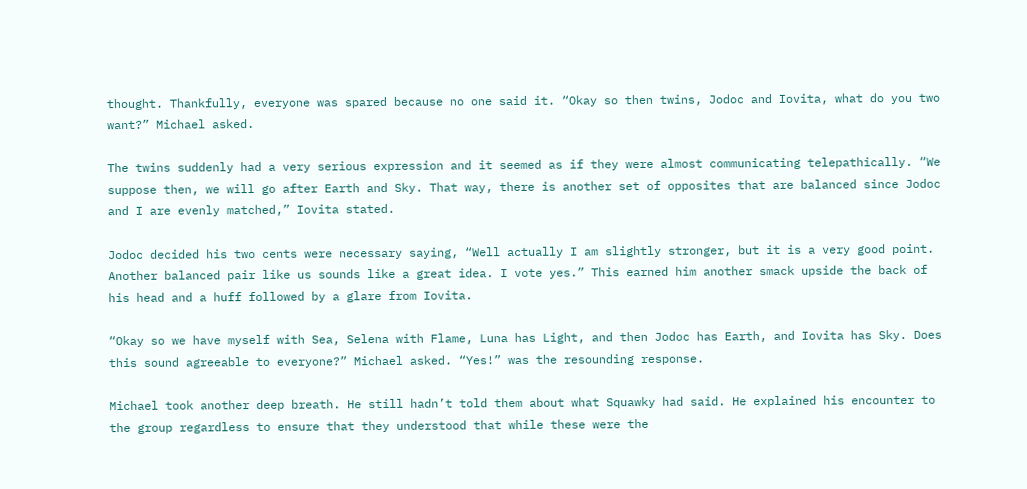thought. Thankfully, everyone was spared because no one said it. “Okay so then twins, Jodoc and Iovita, what do you two want?” Michael asked.

The twins suddenly had a very serious expression and it seemed as if they were almost communicating telepathically. “We suppose then, we will go after Earth and Sky. That way, there is another set of opposites that are balanced since Jodoc and I are evenly matched,” Iovita stated.

Jodoc decided his two cents were necessary saying, “Well actually I am slightly stronger, but it is a very good point. Another balanced pair like us sounds like a great idea. I vote yes.” This earned him another smack upside the back of his head and a huff followed by a glare from Iovita.

“Okay so we have myself with Sea, Selena with Flame, Luna has Light, and then Jodoc has Earth, and Iovita has Sky. Does this sound agreeable to everyone?” Michael asked. “Yes!” was the resounding response.

Michael took another deep breath. He still hadn’t told them about what Squawky had said. He explained his encounter to the group regardless to ensure that they understood that while these were the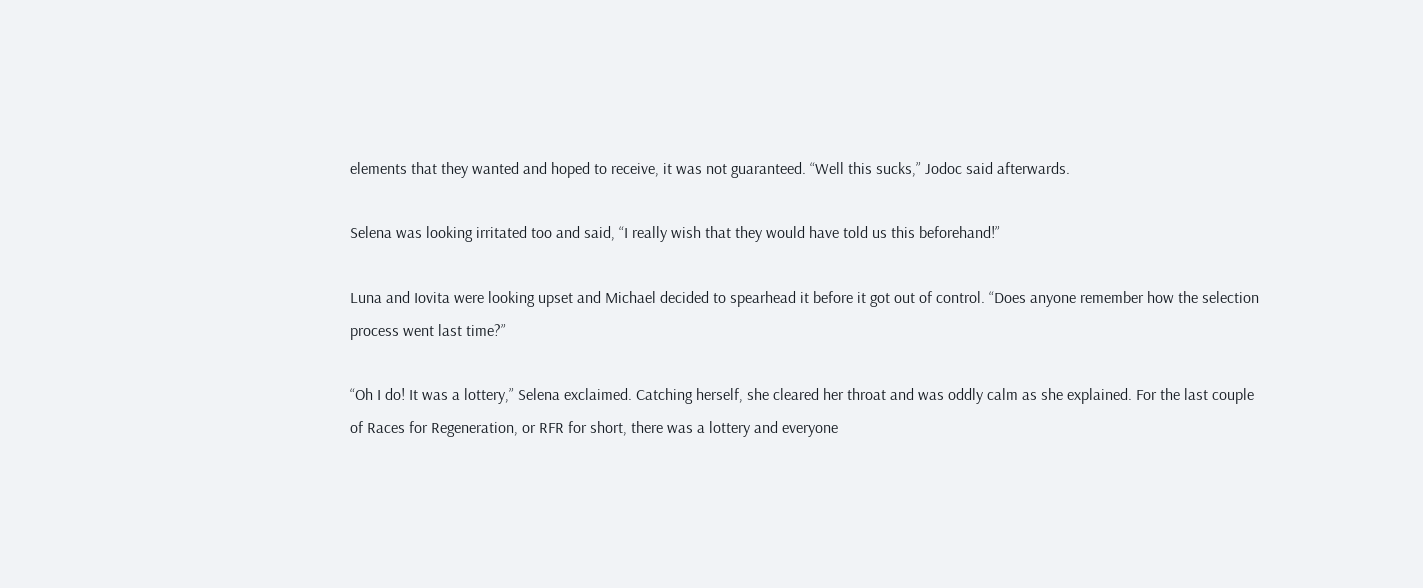elements that they wanted and hoped to receive, it was not guaranteed. “Well this sucks,” Jodoc said afterwards.

Selena was looking irritated too and said, “I really wish that they would have told us this beforehand!”

Luna and Iovita were looking upset and Michael decided to spearhead it before it got out of control. “Does anyone remember how the selection process went last time?”

“Oh I do! It was a lottery,” Selena exclaimed. Catching herself, she cleared her throat and was oddly calm as she explained. For the last couple of Races for Regeneration, or RFR for short, there was a lottery and everyone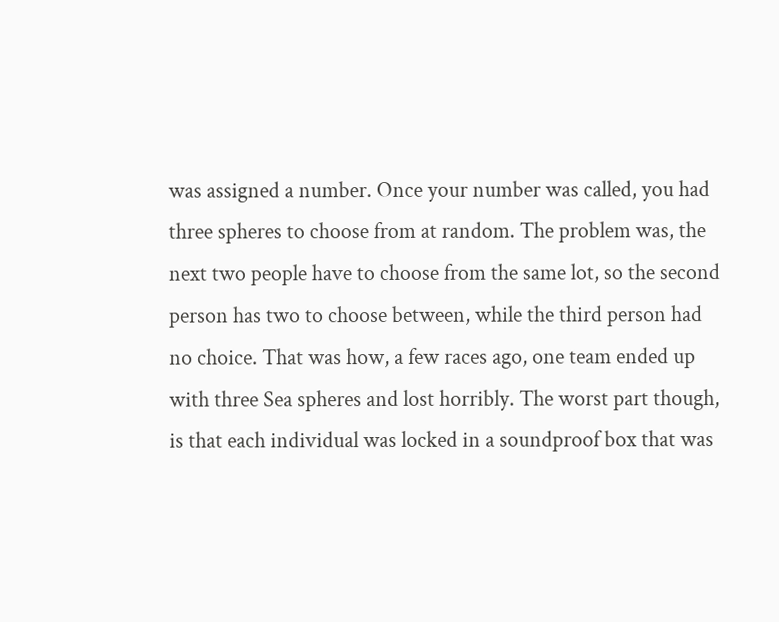was assigned a number. Once your number was called, you had three spheres to choose from at random. The problem was, the next two people have to choose from the same lot, so the second person has two to choose between, while the third person had no choice. That was how, a few races ago, one team ended up with three Sea spheres and lost horribly. The worst part though, is that each individual was locked in a soundproof box that was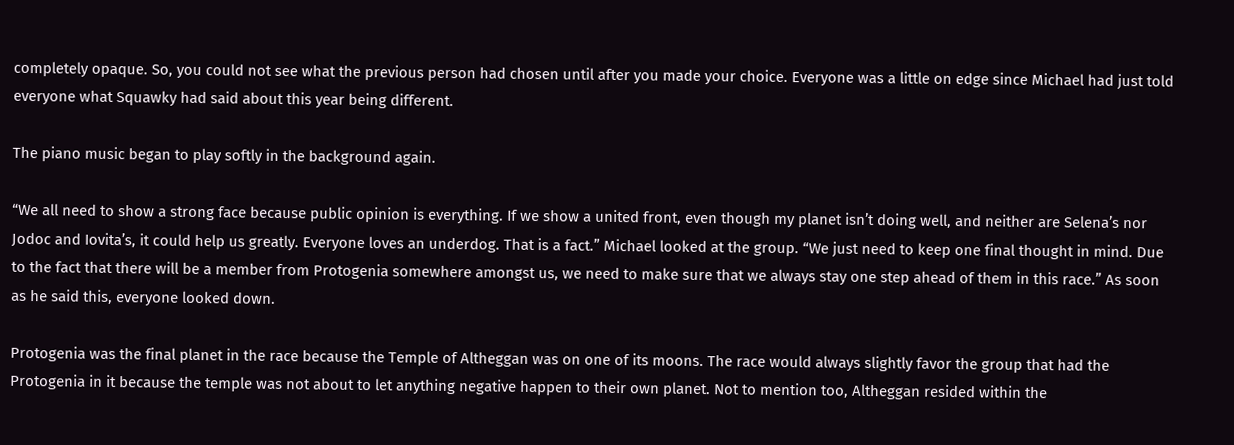completely opaque. So, you could not see what the previous person had chosen until after you made your choice. Everyone was a little on edge since Michael had just told everyone what Squawky had said about this year being different.

The piano music began to play softly in the background again.

“We all need to show a strong face because public opinion is everything. If we show a united front, even though my planet isn’t doing well, and neither are Selena’s nor Jodoc and Iovita’s, it could help us greatly. Everyone loves an underdog. That is a fact.” Michael looked at the group. “We just need to keep one final thought in mind. Due to the fact that there will be a member from Protogenia somewhere amongst us, we need to make sure that we always stay one step ahead of them in this race.” As soon as he said this, everyone looked down.

Protogenia was the final planet in the race because the Temple of Altheggan was on one of its moons. The race would always slightly favor the group that had the Protogenia in it because the temple was not about to let anything negative happen to their own planet. Not to mention too, Altheggan resided within the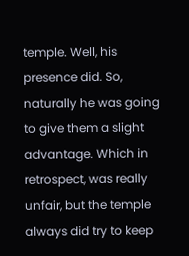temple. Well, his presence did. So, naturally he was going to give them a slight advantage. Which in retrospect, was really unfair, but the temple always did try to keep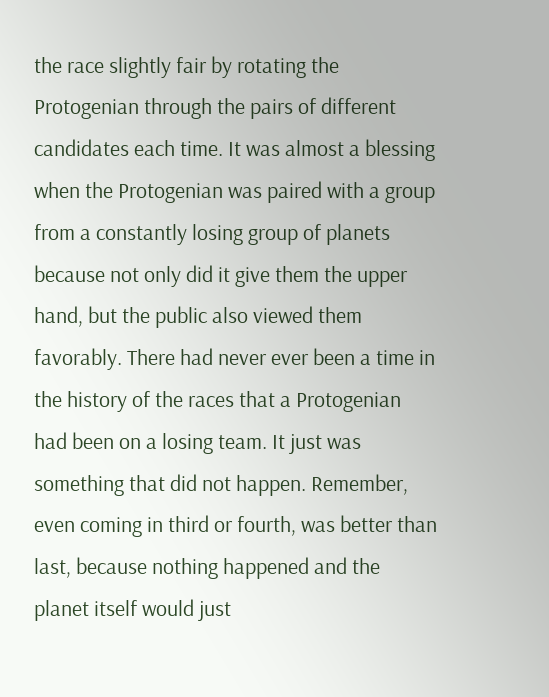the race slightly fair by rotating the Protogenian through the pairs of different candidates each time. It was almost a blessing when the Protogenian was paired with a group from a constantly losing group of planets because not only did it give them the upper hand, but the public also viewed them favorably. There had never ever been a time in the history of the races that a Protogenian had been on a losing team. It just was something that did not happen. Remember, even coming in third or fourth, was better than last, because nothing happened and the planet itself would just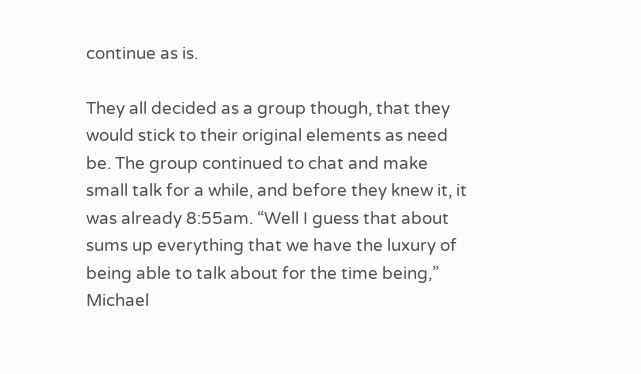continue as is.

They all decided as a group though, that they would stick to their original elements as need be. The group continued to chat and make small talk for a while, and before they knew it, it was already 8:55am. “Well I guess that about sums up everything that we have the luxury of being able to talk about for the time being,” Michael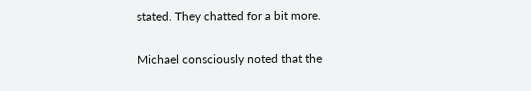stated. They chatted for a bit more.

Michael consciously noted that the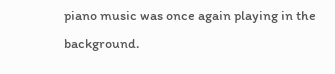piano music was once again playing in the background.